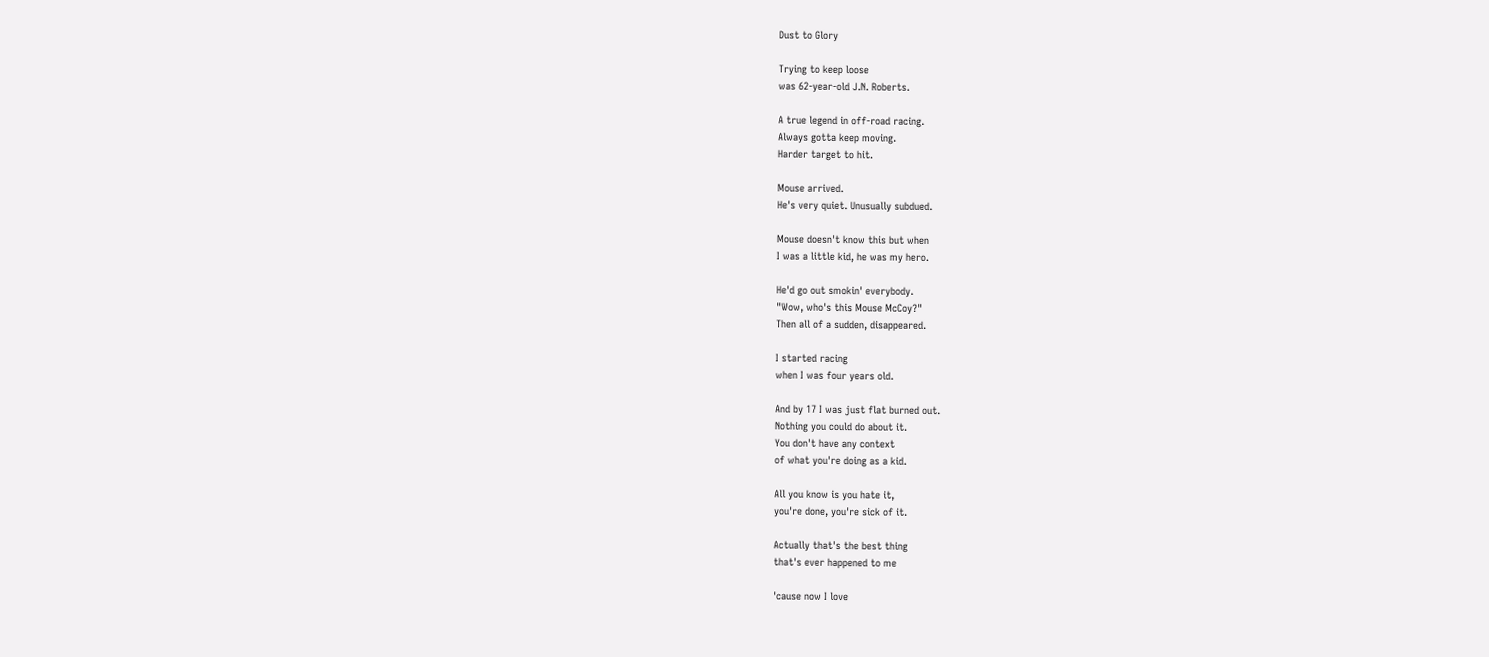Dust to Glory

Trying to keep loose
was 62-year-old J.N. Roberts.

A true legend in off-road racing.
Always gotta keep moving.
Harder target to hit.

Mouse arrived.
He's very quiet. Unusually subdued.

Mouse doesn't know this but when
I was a little kid, he was my hero.

He'd go out smokin' everybody.
"Wow, who's this Mouse McCoy?"
Then all of a sudden, disappeared.

I started racing
when I was four years old.

And by 17 I was just flat burned out.
Nothing you could do about it.
You don't have any context
of what you're doing as a kid.

All you know is you hate it,
you're done, you're sick of it.

Actually that's the best thing
that's ever happened to me

'cause now I love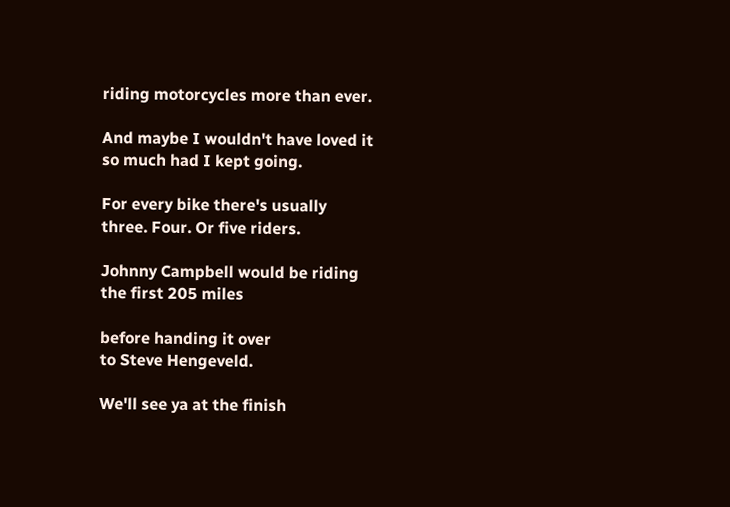riding motorcycles more than ever.

And maybe I wouldn't have loved it
so much had I kept going.

For every bike there's usually
three. Four. Or five riders.

Johnny Campbell would be riding
the first 205 miles

before handing it over
to Steve Hengeveld.

We'll see ya at the finish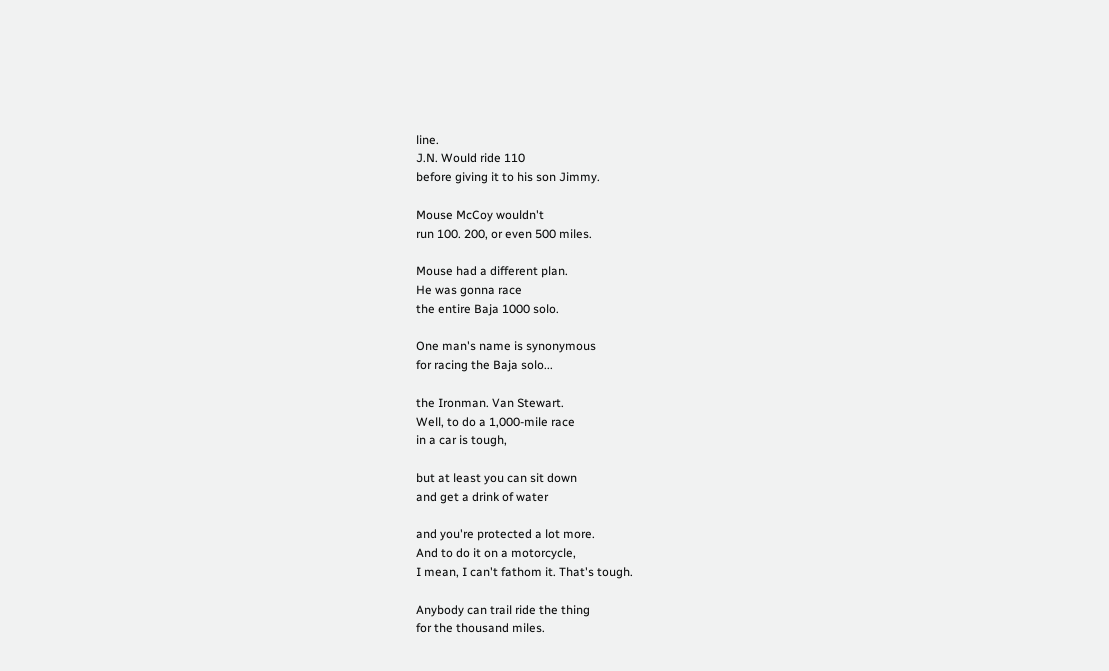line.
J.N. Would ride 110
before giving it to his son Jimmy.

Mouse McCoy wouldn't
run 100. 200, or even 500 miles.

Mouse had a different plan.
He was gonna race
the entire Baja 1000 solo.

One man's name is synonymous
for racing the Baja solo...

the Ironman. Van Stewart.
Well, to do a 1,000-mile race
in a car is tough,

but at least you can sit down
and get a drink of water

and you're protected a lot more.
And to do it on a motorcycle,
I mean, I can't fathom it. That's tough.

Anybody can trail ride the thing
for the thousand miles.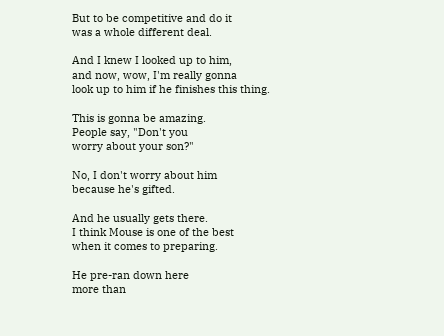But to be competitive and do it
was a whole different deal.

And I knew I looked up to him,
and now, wow, I'm really gonna
look up to him if he finishes this thing.

This is gonna be amazing.
People say, "Don't you
worry about your son?"

No, I don't worry about him
because he's gifted.

And he usually gets there.
I think Mouse is one of the best
when it comes to preparing.

He pre-ran down here
more than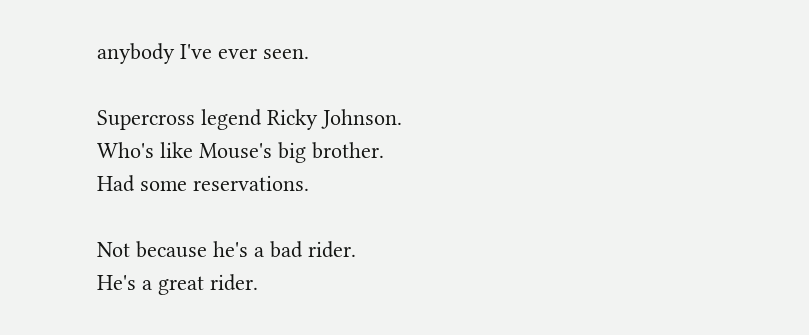anybody I've ever seen.

Supercross legend Ricky Johnson.
Who's like Mouse's big brother.
Had some reservations.

Not because he's a bad rider.
He's a great rider.